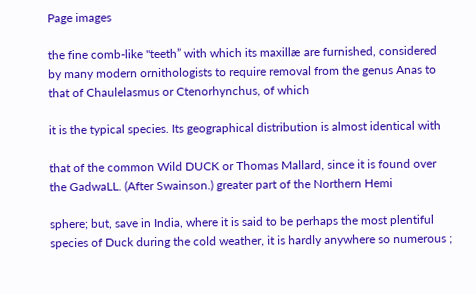Page images

the fine comb-like "teeth” with which its maxillæ are furnished, considered by many modern ornithologists to require removal from the genus Anas to that of Chaulelasmus or Ctenorhynchus, of which

it is the typical species. Its geographical distribution is almost identical with

that of the common Wild DUCK or Thomas Mallard, since it is found over the GadwaLL. (After Swainson.) greater part of the Northern Hemi

sphere; but, save in India, where it is said to be perhaps the most plentiful species of Duck during the cold weather, it is hardly anywhere so numerous ;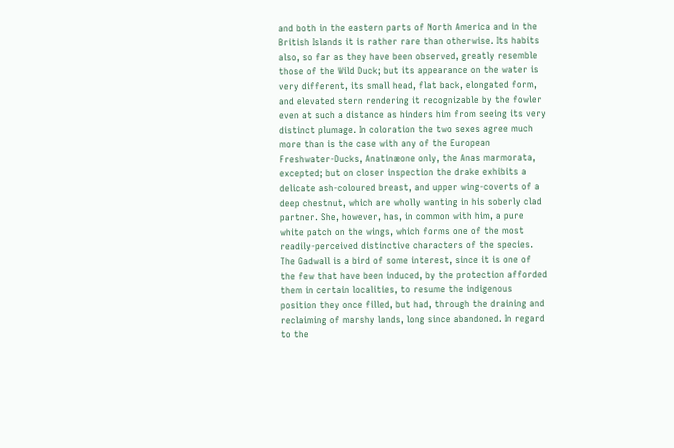and both in the eastern parts of North America and in the British Islands it is rather rare than otherwise. Its habits also, so far as they have been observed, greatly resemble those of the Wild Duck; but its appearance on the water is very different, its small head, flat back, elongated form, and elevated stern rendering it recognizable by the fowler even at such a distance as hinders him from seeing its very distinct plumage. In coloration the two sexes agree much more than is the case with any of the European Freshwater-Ducks, Anatinæone only, the Anas marmorata, excepted; but on closer inspection the drake exhibits a delicate ash-coloured breast, and upper wing-coverts of a deep chestnut, which are wholly wanting in his soberly clad partner. She, however, has, in common with him, a pure white patch on the wings, which forms one of the most readily-perceived distinctive characters of the species. The Gadwall is a bird of some interest, since it is one of the few that have been induced, by the protection afforded them in certain localities, to resume the indigenous position they once filled, but had, through the draining and reclaiming of marshy lands, long since abandoned. In regard to the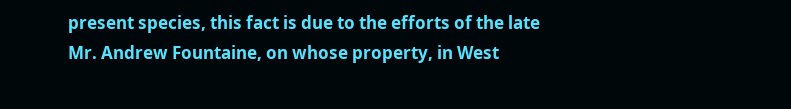present species, this fact is due to the efforts of the late Mr. Andrew Fountaine, on whose property, in West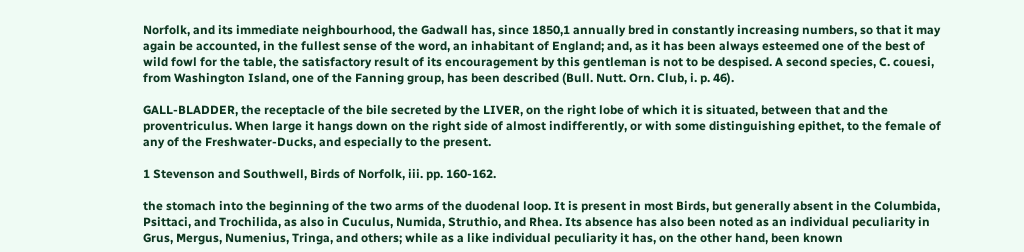Norfolk, and its immediate neighbourhood, the Gadwall has, since 1850,1 annually bred in constantly increasing numbers, so that it may again be accounted, in the fullest sense of the word, an inhabitant of England; and, as it has been always esteemed one of the best of wild fowl for the table, the satisfactory result of its encouragement by this gentleman is not to be despised. A second species, C. couesi, from Washington Island, one of the Fanning group, has been described (Bull. Nutt. Orn. Club, i. p. 46).

GALL-BLADDER, the receptacle of the bile secreted by the LIVER, on the right lobe of which it is situated, between that and the proventriculus. When large it hangs down on the right side of almost indifferently, or with some distinguishing epithet, to the female of any of the Freshwater-Ducks, and especially to the present.

1 Stevenson and Southwell, Birds of Norfolk, iii. pp. 160-162.

the stomach into the beginning of the two arms of the duodenal loop. It is present in most Birds, but generally absent in the Columbida, Psittaci, and Trochilida, as also in Cuculus, Numida, Struthio, and Rhea. Its absence has also been noted as an individual peculiarity in Grus, Mergus, Numenius, Tringa, and others; while as a like individual peculiarity it has, on the other hand, been known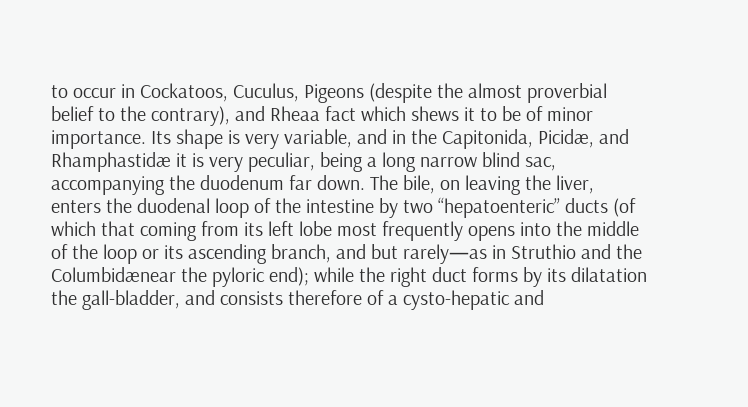to occur in Cockatoos, Cuculus, Pigeons (despite the almost proverbial belief to the contrary), and Rheaa fact which shews it to be of minor importance. Its shape is very variable, and in the Capitonida, Picidæ, and Rhamphastidæ it is very peculiar, being a long narrow blind sac, accompanying the duodenum far down. The bile, on leaving the liver, enters the duodenal loop of the intestine by two “hepatoenteric” ducts (of which that coming from its left lobe most frequently opens into the middle of the loop or its ascending branch, and but rarely—as in Struthio and the Columbidænear the pyloric end); while the right duct forms by its dilatation the gall-bladder, and consists therefore of a cysto-hepatic and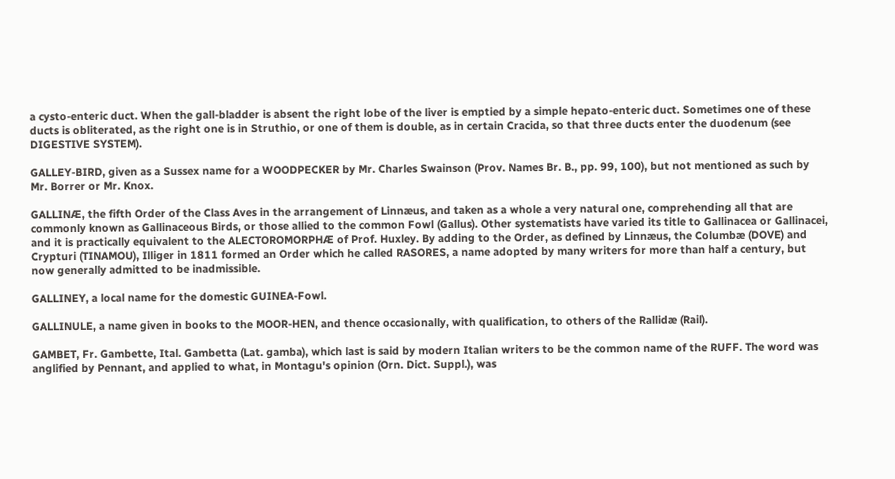a cysto-enteric duct. When the gall-bladder is absent the right lobe of the liver is emptied by a simple hepato-enteric duct. Sometimes one of these ducts is obliterated, as the right one is in Struthio, or one of them is double, as in certain Cracida, so that three ducts enter the duodenum (see DIGESTIVE SYSTEM).

GALLEY-BIRD, given as a Sussex name for a WOODPECKER by Mr. Charles Swainson (Prov. Names Br. B., pp. 99, 100), but not mentioned as such by Mr. Borrer or Mr. Knox.

GALLINÆ, the fifth Order of the Class Aves in the arrangement of Linnæus, and taken as a whole a very natural one, comprehending all that are commonly known as Gallinaceous Birds, or those allied to the common Fowl (Gallus). Other systematists have varied its title to Gallinacea or Gallinacei, and it is practically equivalent to the ALECTOROMORPHÆ of Prof. Huxley. By adding to the Order, as defined by Linnæus, the Columbæ (DOVE) and Crypturi (TINAMOU), Illiger in 1811 formed an Order which he called RASORES, a name adopted by many writers for more than half a century, but now generally admitted to be inadmissible.

GALLINEY, a local name for the domestic GUINEA-Fowl.

GALLINULE, a name given in books to the MOOR-HEN, and thence occasionally, with qualification, to others of the Rallidæ (Rail).

GAMBET, Fr. Gambette, Ital. Gambetta (Lat. gamba), which last is said by modern Italian writers to be the common name of the RUFF. The word was anglified by Pennant, and applied to what, in Montagu's opinion (Orn. Dict. Suppl.), was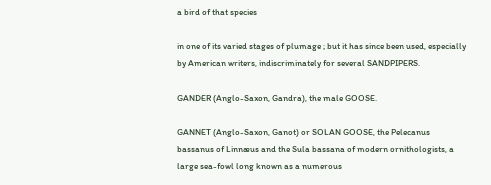a bird of that species

in one of its varied stages of plumage ; but it has since been used, especially by American writers, indiscriminately for several SANDPIPERS.

GANDER (Anglo-Saxon, Gandra), the male GOOSE.

GANNET (Anglo-Saxon, Ganot) or SOLAN GOOSE, the Pelecanus bassanus of Linnæus and the Sula bassana of modern ornithologists, a large sea-fowl long known as a numerous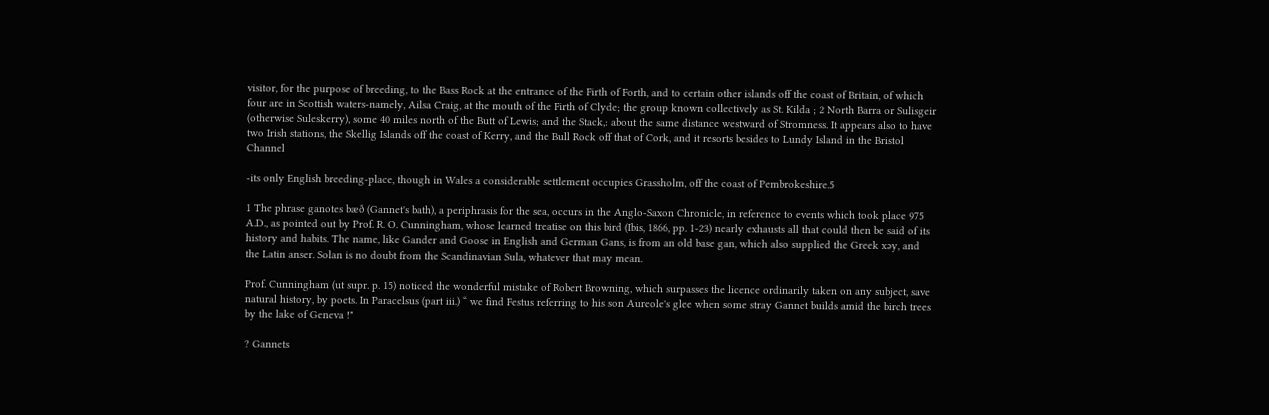visitor, for the purpose of breeding, to the Bass Rock at the entrance of the Firth of Forth, and to certain other islands off the coast of Britain, of which four are in Scottish waters-namely, Ailsa Craig, at the mouth of the Firth of Clyde; the group known collectively as St. Kilda ; 2 North Barra or Sulisgeir (otherwise Suleskerry), some 40 miles north of the Butt of Lewis; and the Stack,: about the same distance westward of Stromness. It appears also to have two Irish stations, the Skellig Islands off the coast of Kerry, and the Bull Rock off that of Cork, and it resorts besides to Lundy Island in the Bristol Channel

-its only English breeding-place, though in Wales a considerable settlement occupies Grassholm, off the coast of Pembrokeshire.5

1 The phrase ganotes bæð (Gannet's bath), a periphrasis for the sea, occurs in the Anglo-Saxon Chronicle, in reference to events which took place 975 A.D., as pointed out by Prof. R. O. Cunningham, whose learned treatise on this bird (Ibis, 1866, pp. 1-23) nearly exhausts all that could then be said of its history and habits. The name, like Gander and Goose in English and German Gans, is from an old base gan, which also supplied the Greek xəy, and the Latin anser. Solan is no doubt from the Scandinavian Sula, whatever that may mean.

Prof. Cunningham (ut supr. p. 15) noticed the wonderful mistake of Robert Browning, which surpasses the licence ordinarily taken on any subject, save natural history, by poets. In Paracelsus (part iii.) “ we find Festus referring to his son Aureole's glee when some stray Gannet builds amid the birch trees by the lake of Geneva !"

? Gannets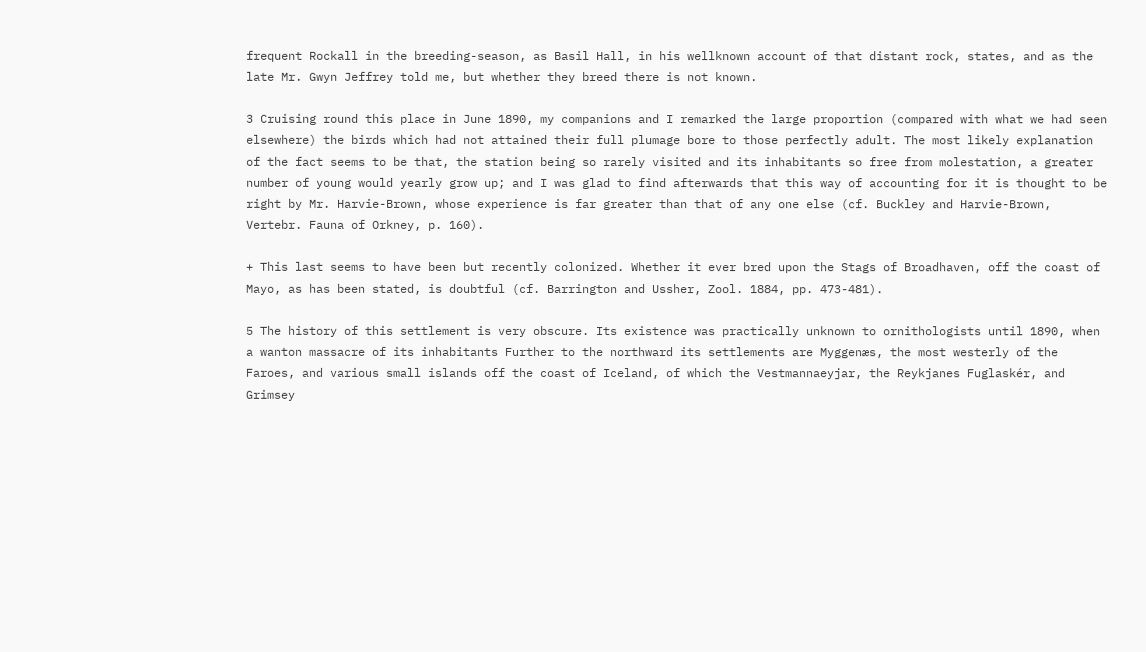frequent Rockall in the breeding-season, as Basil Hall, in his wellknown account of that distant rock, states, and as the late Mr. Gwyn Jeffrey told me, but whether they breed there is not known.

3 Cruising round this place in June 1890, my companions and I remarked the large proportion (compared with what we had seen elsewhere) the birds which had not attained their full plumage bore to those perfectly adult. The most likely explanation of the fact seems to be that, the station being so rarely visited and its inhabitants so free from molestation, a greater number of young would yearly grow up; and I was glad to find afterwards that this way of accounting for it is thought to be right by Mr. Harvie-Brown, whose experience is far greater than that of any one else (cf. Buckley and Harvie-Brown, Vertebr. Fauna of Orkney, p. 160).

+ This last seems to have been but recently colonized. Whether it ever bred upon the Stags of Broadhaven, off the coast of Mayo, as has been stated, is doubtful (cf. Barrington and Ussher, Zool. 1884, pp. 473-481).

5 The history of this settlement is very obscure. Its existence was practically unknown to ornithologists until 1890, when a wanton massacre of its inhabitants Further to the northward its settlements are Myggenæs, the most westerly of the Faroes, and various small islands off the coast of Iceland, of which the Vestmannaeyjar, the Reykjanes Fuglaskér, and Grimsey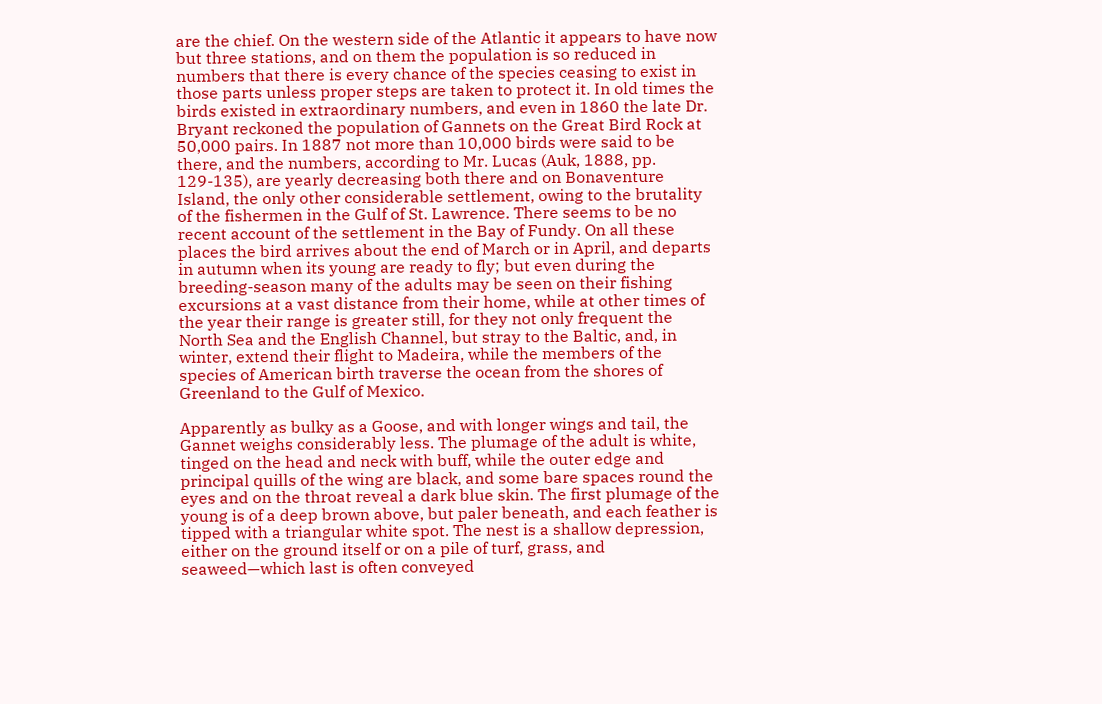are the chief. On the western side of the Atlantic it appears to have now but three stations, and on them the population is so reduced in numbers that there is every chance of the species ceasing to exist in those parts unless proper steps are taken to protect it. In old times the birds existed in extraordinary numbers, and even in 1860 the late Dr. Bryant reckoned the population of Gannets on the Great Bird Rock at 50,000 pairs. In 1887 not more than 10,000 birds were said to be there, and the numbers, according to Mr. Lucas (Auk, 1888, pp. 129-135), are yearly decreasing both there and on Bonaventure Island, the only other considerable settlement, owing to the brutality of the fishermen in the Gulf of St. Lawrence. There seems to be no recent account of the settlement in the Bay of Fundy. On all these places the bird arrives about the end of March or in April, and departs in autumn when its young are ready to fly; but even during the breeding-season many of the adults may be seen on their fishing excursions at a vast distance from their home, while at other times of the year their range is greater still, for they not only frequent the North Sea and the English Channel, but stray to the Baltic, and, in winter, extend their flight to Madeira, while the members of the species of American birth traverse the ocean from the shores of Greenland to the Gulf of Mexico.

Apparently as bulky as a Goose, and with longer wings and tail, the Gannet weighs considerably less. The plumage of the adult is white, tinged on the head and neck with buff, while the outer edge and principal quills of the wing are black, and some bare spaces round the eyes and on the throat reveal a dark blue skin. The first plumage of the young is of a deep brown above, but paler beneath, and each feather is tipped with a triangular white spot. The nest is a shallow depression, either on the ground itself or on a pile of turf, grass, and seaweed—which last is often conveyed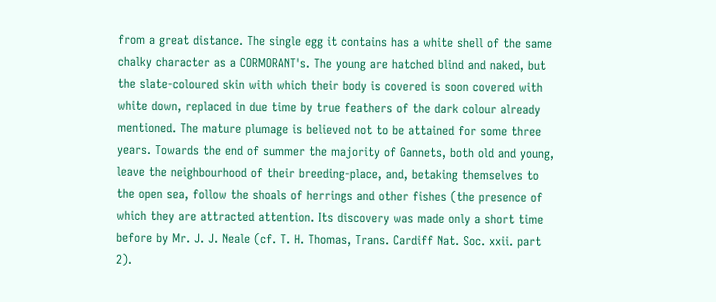from a great distance. The single egg it contains has a white shell of the same chalky character as a CORMORANT's. The young are hatched blind and naked, but the slate-coloured skin with which their body is covered is soon covered with white down, replaced in due time by true feathers of the dark colour already mentioned. The mature plumage is believed not to be attained for some three years. Towards the end of summer the majority of Gannets, both old and young, leave the neighbourhood of their breeding-place, and, betaking themselves to the open sea, follow the shoals of herrings and other fishes (the presence of which they are attracted attention. Its discovery was made only a short time before by Mr. J. J. Neale (cf. T. H. Thomas, Trans. Cardiff Nat. Soc. xxii. part 2).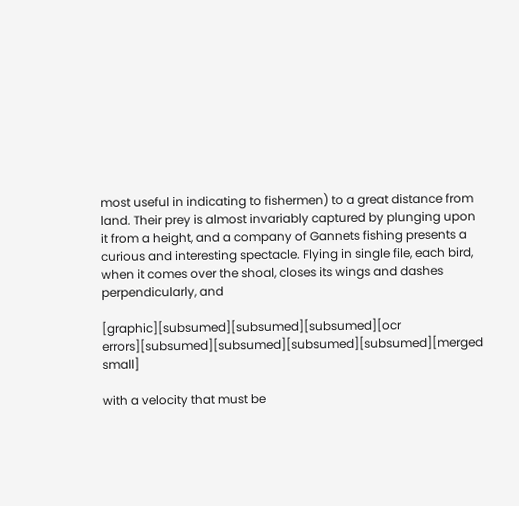most useful in indicating to fishermen) to a great distance from land. Their prey is almost invariably captured by plunging upon it from a height, and a company of Gannets fishing presents a curious and interesting spectacle. Flying in single file, each bird, when it comes over the shoal, closes its wings and dashes perpendicularly, and

[graphic][subsumed][subsumed][subsumed][ocr errors][subsumed][subsumed][subsumed][subsumed][merged small]

with a velocity that must be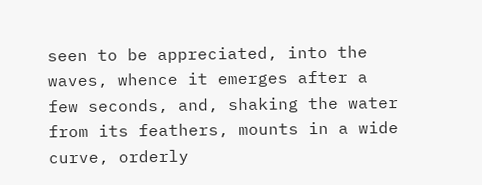seen to be appreciated, into the waves, whence it emerges after a few seconds, and, shaking the water from its feathers, mounts in a wide curve, orderly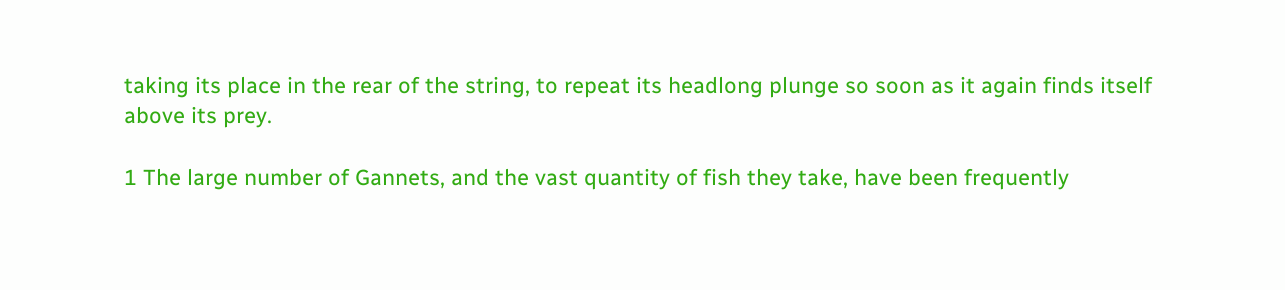taking its place in the rear of the string, to repeat its headlong plunge so soon as it again finds itself above its prey.

1 The large number of Gannets, and the vast quantity of fish they take, have been frequently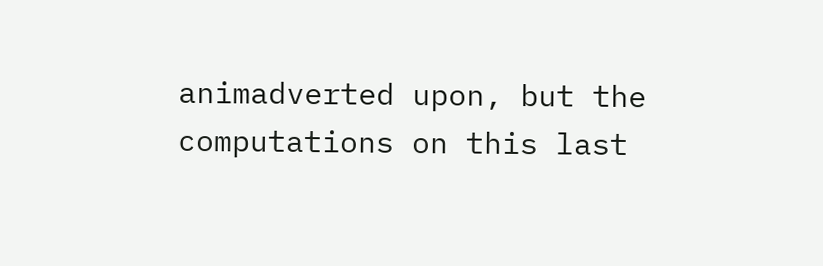animadverted upon, but the computations on this last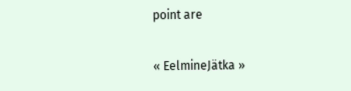point are

« EelmineJätka »